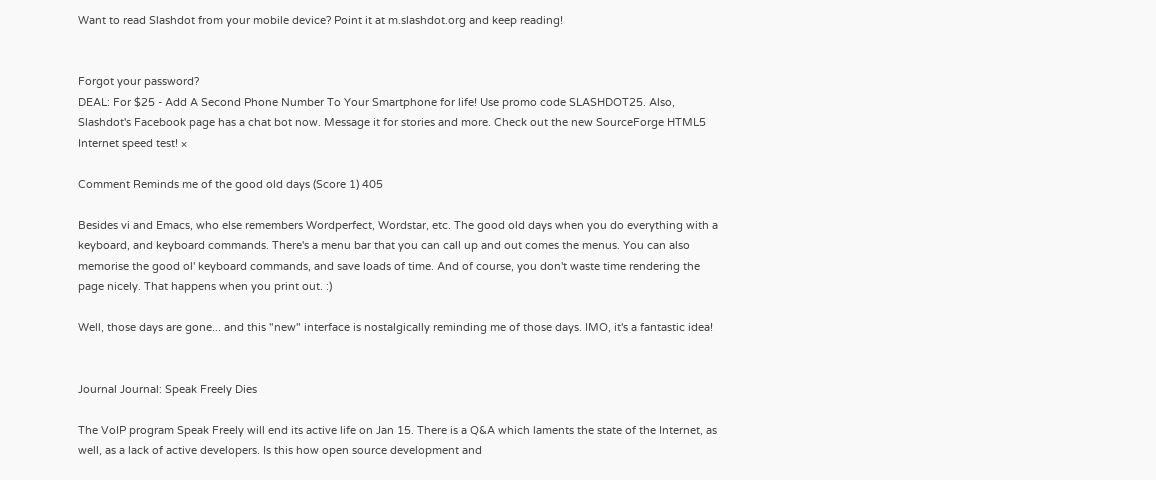Want to read Slashdot from your mobile device? Point it at m.slashdot.org and keep reading!


Forgot your password?
DEAL: For $25 - Add A Second Phone Number To Your Smartphone for life! Use promo code SLASHDOT25. Also, Slashdot's Facebook page has a chat bot now. Message it for stories and more. Check out the new SourceForge HTML5 Internet speed test! ×

Comment Reminds me of the good old days (Score 1) 405

Besides vi and Emacs, who else remembers Wordperfect, Wordstar, etc. The good old days when you do everything with a keyboard, and keyboard commands. There's a menu bar that you can call up and out comes the menus. You can also memorise the good ol' keyboard commands, and save loads of time. And of course, you don't waste time rendering the page nicely. That happens when you print out. :)

Well, those days are gone... and this "new" interface is nostalgically reminding me of those days. IMO, it's a fantastic idea!


Journal Journal: Speak Freely Dies

The VoIP program Speak Freely will end its active life on Jan 15. There is a Q&A which laments the state of the Internet, as well, as a lack of active developers. Is this how open source development and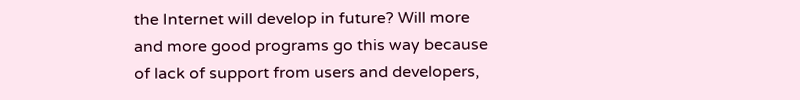the Internet will develop in future? Will more and more good programs go this way because of lack of support from users and developers,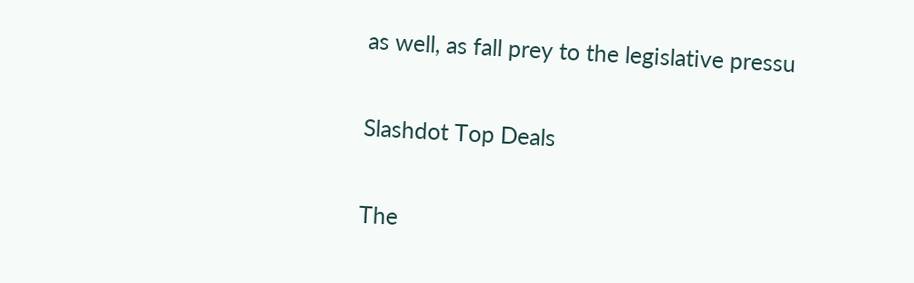as well, as fall prey to the legislative pressu

Slashdot Top Deals

The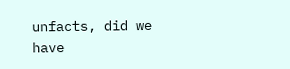unfacts, did we have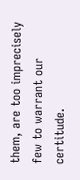them, are too imprecisely few to warrant our certitude.